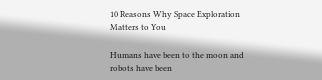10 Reasons Why Space Exploration Matters to You

Humans have been to the moon and robots have been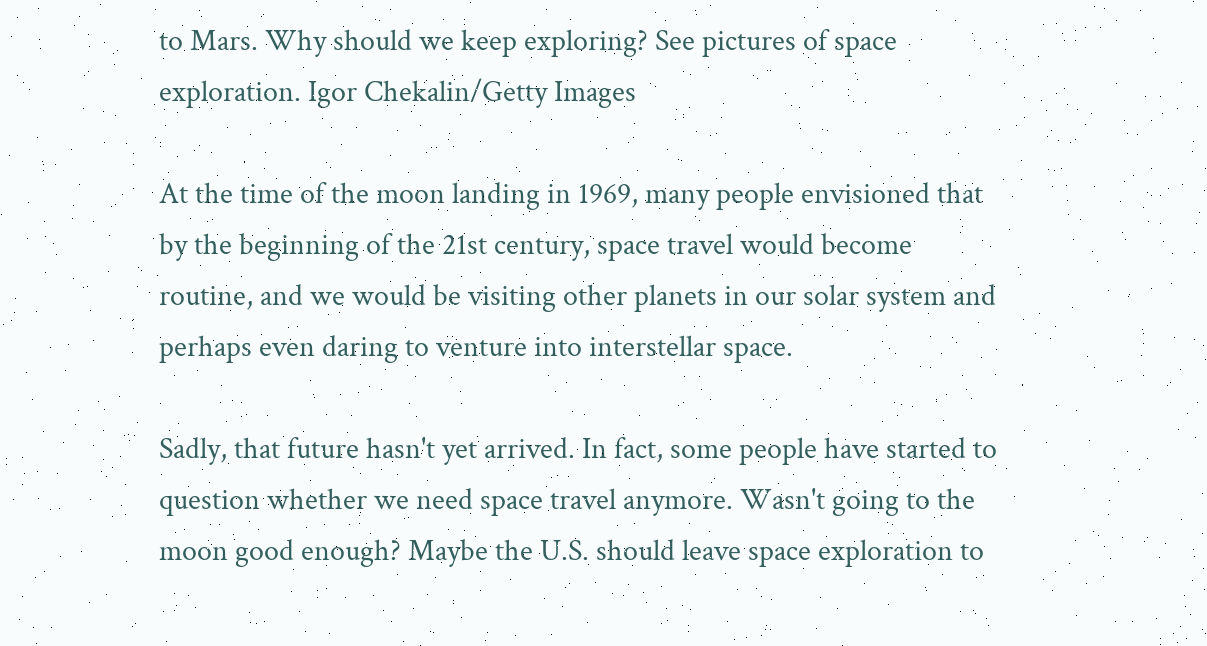to Mars. Why should we keep exploring? See pictures of space exploration. Igor Chekalin/Getty Images

At the time of the moon landing in 1969, many people envisioned that by the beginning of the 21st century, space travel would become routine, and we would be visiting other planets in our solar system and perhaps even daring to venture into interstellar space.

Sadly, that future hasn't yet arrived. In fact, some people have started to question whether we need space travel anymore. Wasn't going to the moon good enough? Maybe the U.S. should leave space exploration to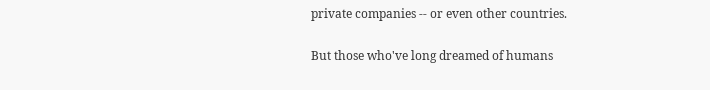private companies -- or even other countries.

But those who've long dreamed of humans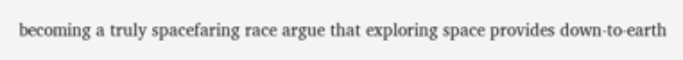becoming a truly spacefaring race argue that exploring space provides down-to-earth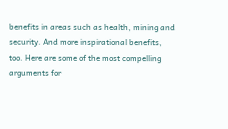benefits in areas such as health, mining and security. And more inspirational benefits, too. Here are some of the most compelling arguments for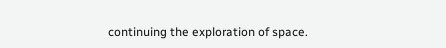continuing the exploration of space.